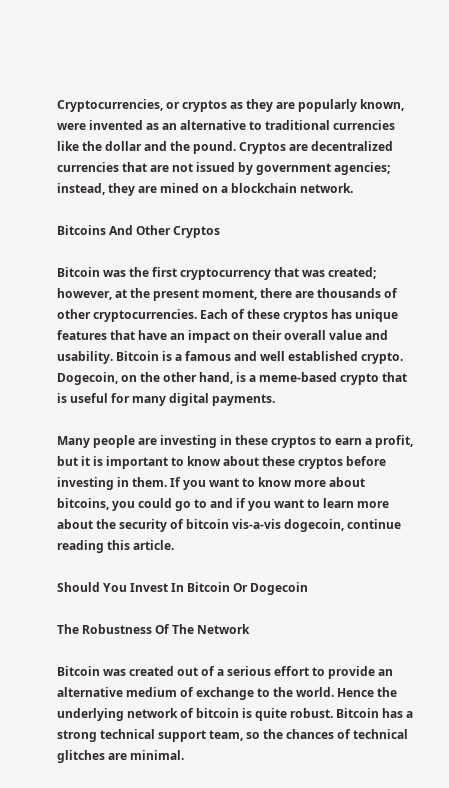Cryptocurrencies, or cryptos as they are popularly known, were invented as an alternative to traditional currencies like the dollar and the pound. Cryptos are decentralized currencies that are not issued by government agencies; instead, they are mined on a blockchain network.

Bitcoins And Other Cryptos

Bitcoin was the first cryptocurrency that was created; however, at the present moment, there are thousands of other cryptocurrencies. Each of these cryptos has unique features that have an impact on their overall value and usability. Bitcoin is a famous and well established crypto. Dogecoin, on the other hand, is a meme-based crypto that is useful for many digital payments.

Many people are investing in these cryptos to earn a profit, but it is important to know about these cryptos before investing in them. If you want to know more about bitcoins, you could go to and if you want to learn more about the security of bitcoin vis-a-vis dogecoin, continue reading this article.

Should You Invest In Bitcoin Or Dogecoin

The Robustness Of The Network

Bitcoin was created out of a serious effort to provide an alternative medium of exchange to the world. Hence the underlying network of bitcoin is quite robust. Bitcoin has a strong technical support team, so the chances of technical glitches are minimal.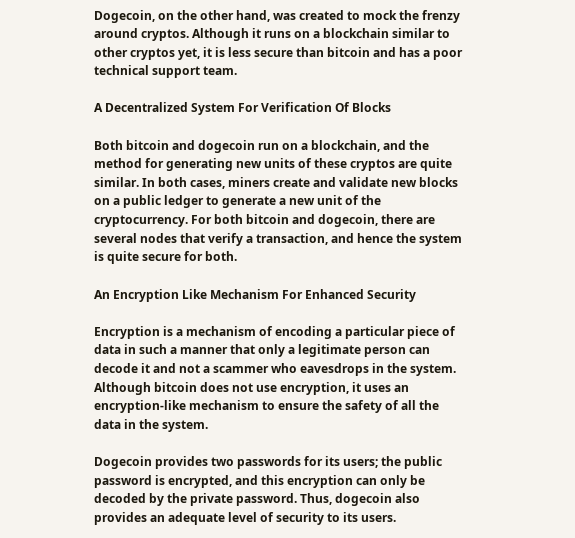Dogecoin, on the other hand, was created to mock the frenzy around cryptos. Although it runs on a blockchain similar to other cryptos yet, it is less secure than bitcoin and has a poor technical support team.

A Decentralized System For Verification Of Blocks

Both bitcoin and dogecoin run on a blockchain, and the method for generating new units of these cryptos are quite similar. In both cases, miners create and validate new blocks on a public ledger to generate a new unit of the cryptocurrency. For both bitcoin and dogecoin, there are several nodes that verify a transaction, and hence the system is quite secure for both.

An Encryption Like Mechanism For Enhanced Security

Encryption is a mechanism of encoding a particular piece of data in such a manner that only a legitimate person can decode it and not a scammer who eavesdrops in the system. Although bitcoin does not use encryption, it uses an encryption-like mechanism to ensure the safety of all the data in the system.

Dogecoin provides two passwords for its users; the public password is encrypted, and this encryption can only be decoded by the private password. Thus, dogecoin also provides an adequate level of security to its users.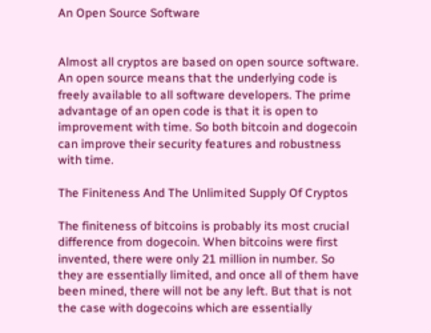An Open Source Software


Almost all cryptos are based on open source software. An open source means that the underlying code is freely available to all software developers. The prime advantage of an open code is that it is open to improvement with time. So both bitcoin and dogecoin can improve their security features and robustness with time.

The Finiteness And The Unlimited Supply Of Cryptos

The finiteness of bitcoins is probably its most crucial difference from dogecoin. When bitcoins were first invented, there were only 21 million in number. So they are essentially limited, and once all of them have been mined, there will not be any left. But that is not the case with dogecoins which are essentially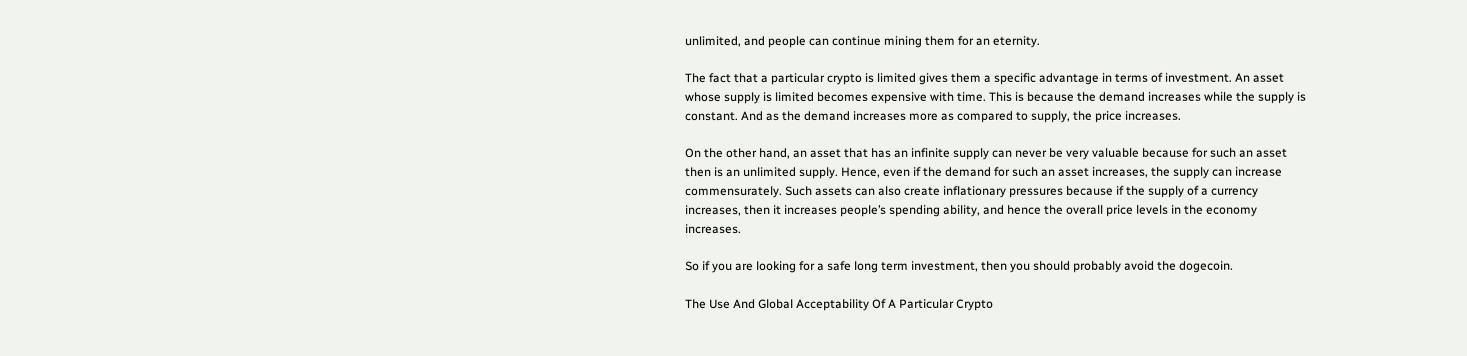unlimited, and people can continue mining them for an eternity.

The fact that a particular crypto is limited gives them a specific advantage in terms of investment. An asset whose supply is limited becomes expensive with time. This is because the demand increases while the supply is constant. And as the demand increases more as compared to supply, the price increases.

On the other hand, an asset that has an infinite supply can never be very valuable because for such an asset then is an unlimited supply. Hence, even if the demand for such an asset increases, the supply can increase commensurately. Such assets can also create inflationary pressures because if the supply of a currency increases, then it increases people’s spending ability, and hence the overall price levels in the economy increases.

So if you are looking for a safe long term investment, then you should probably avoid the dogecoin.

The Use And Global Acceptability Of A Particular Crypto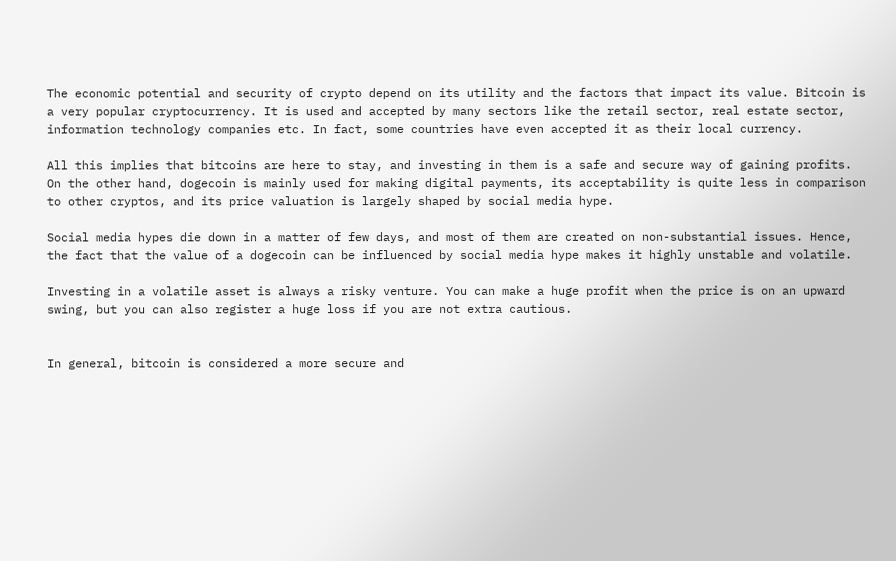The economic potential and security of crypto depend on its utility and the factors that impact its value. Bitcoin is a very popular cryptocurrency. It is used and accepted by many sectors like the retail sector, real estate sector, information technology companies etc. In fact, some countries have even accepted it as their local currency.

All this implies that bitcoins are here to stay, and investing in them is a safe and secure way of gaining profits. On the other hand, dogecoin is mainly used for making digital payments, its acceptability is quite less in comparison to other cryptos, and its price valuation is largely shaped by social media hype.

Social media hypes die down in a matter of few days, and most of them are created on non-substantial issues. Hence, the fact that the value of a dogecoin can be influenced by social media hype makes it highly unstable and volatile.

Investing in a volatile asset is always a risky venture. You can make a huge profit when the price is on an upward swing, but you can also register a huge loss if you are not extra cautious.


In general, bitcoin is considered a more secure and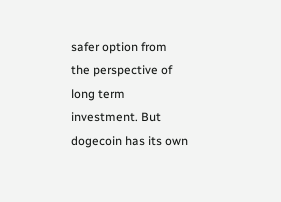safer option from the perspective of long term investment. But dogecoin has its own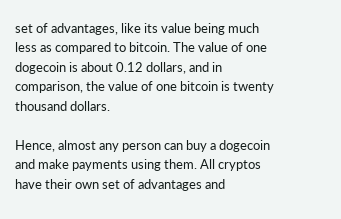set of advantages, like its value being much less as compared to bitcoin. The value of one dogecoin is about 0.12 dollars, and in comparison, the value of one bitcoin is twenty thousand dollars.

Hence, almost any person can buy a dogecoin and make payments using them. All cryptos have their own set of advantages and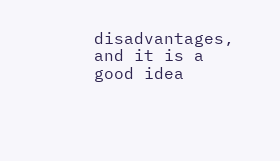disadvantages, and it is a good idea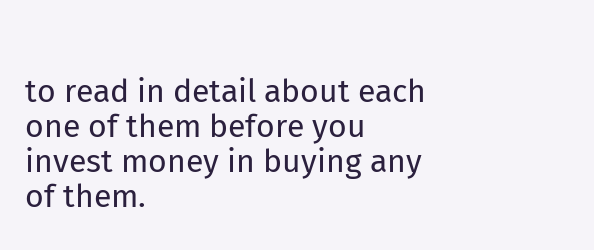to read in detail about each one of them before you invest money in buying any of them.